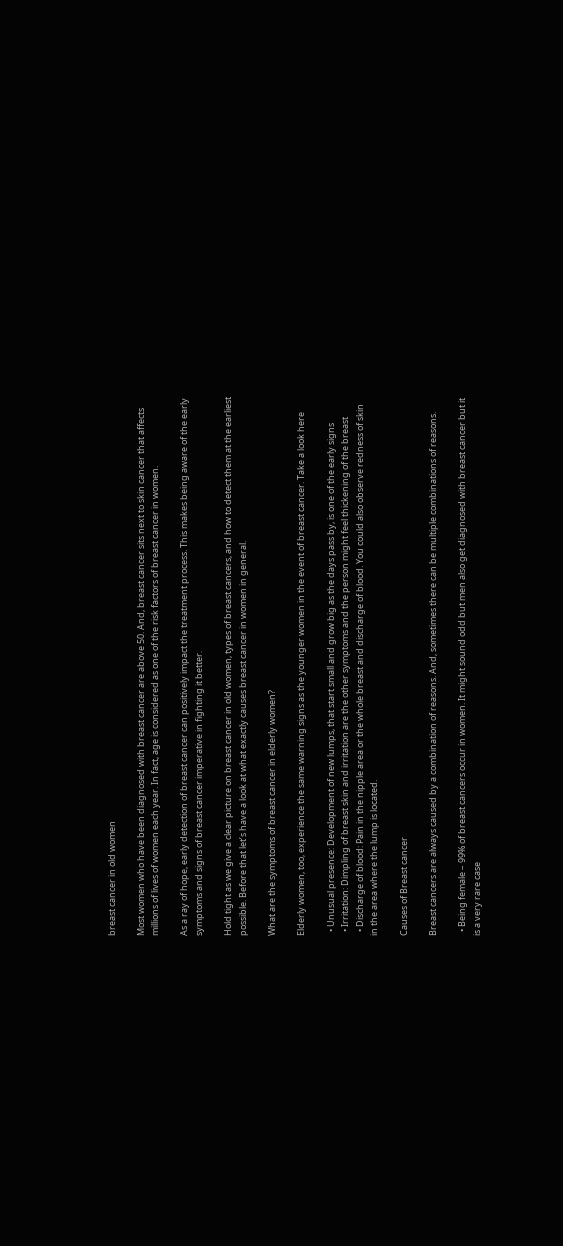breast cancer in old women

Most women who have been diagnosed with breast cancer are above 50. And, breast cancer sits next to skin cancer that affects millions of lives of women each year. In fact, age is considered as one of the risk factors of breast cancer in women.

As a ray of hope, early detection of breast cancer can positively impact the treatment process. This makes being aware of the early symptoms and signs of breast cancer imperative in fighting it better.

Hold tight as we give a clear picture on breast cancer in old women, types of breast cancers, and how to detect them at the earliest possible. Before that let’s have a look at what exactly causes breast cancer in women in general.

What are the symptoms of breast cancer in elderly women?

Elderly women, too, experience the same warning signs as the younger women in the event of breast cancer. Take a look here

  • Unusual presence: Development of new lumps, that start small and grow big as the days pass by, is one of the early signs
  • Irritation: Dimpling of breast skin and irritation are the other symptoms and the person might feel thickening of the breast
  • Discharge of blood: Pain in the nipple area or the whole breast and discharge of blood. You could also observe redness of skin in the area where the lump is located.

Causes of Breast cancer

Breast cancers are always caused by a combination of reasons. And, sometimes there can be multiple combinations of reasons.

  • Being female – 99% of breast cancers occur in women. It might sound odd but men also get diagnosed with breast cancer but it is a very rare case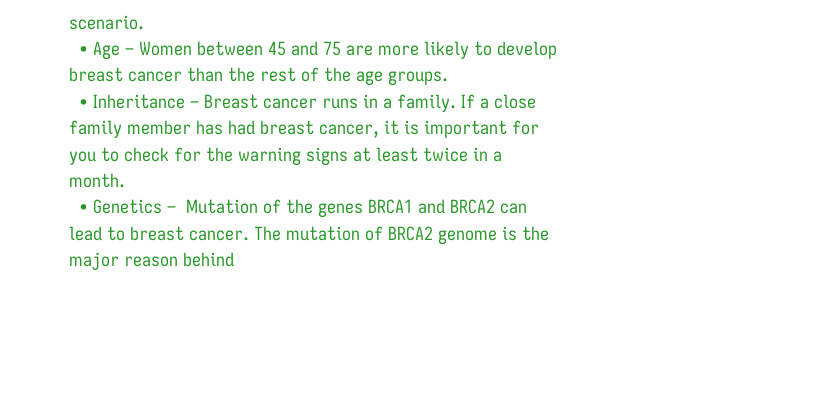scenario.
  • Age – Women between 45 and 75 are more likely to develop breast cancer than the rest of the age groups.
  • Inheritance – Breast cancer runs in a family. If a close family member has had breast cancer, it is important for you to check for the warning signs at least twice in a month.
  • Genetics –  Mutation of the genes BRCA1 and BRCA2 can lead to breast cancer. The mutation of BRCA2 genome is the major reason behind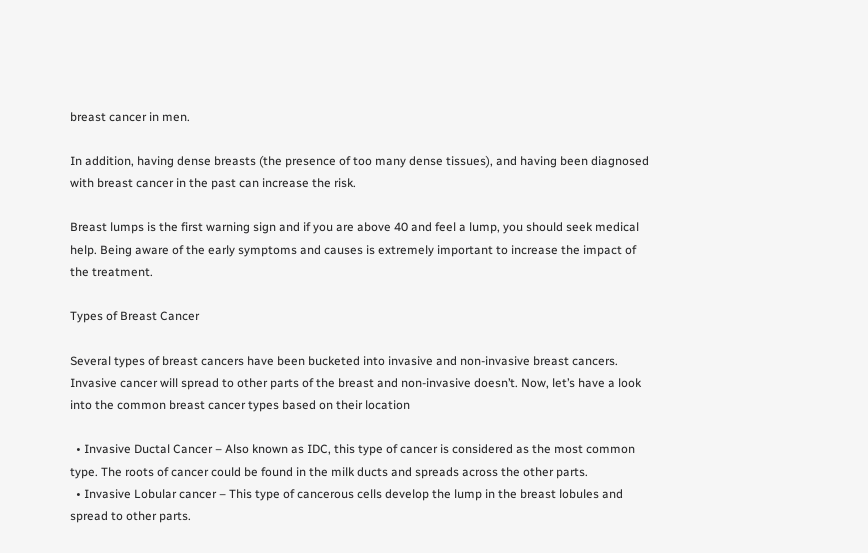breast cancer in men.

In addition, having dense breasts (the presence of too many dense tissues), and having been diagnosed with breast cancer in the past can increase the risk.

Breast lumps is the first warning sign and if you are above 40 and feel a lump, you should seek medical help. Being aware of the early symptoms and causes is extremely important to increase the impact of the treatment.

Types of Breast Cancer

Several types of breast cancers have been bucketed into invasive and non-invasive breast cancers. Invasive cancer will spread to other parts of the breast and non-invasive doesn’t. Now, let’s have a look into the common breast cancer types based on their location

  • Invasive Ductal Cancer – Also known as IDC, this type of cancer is considered as the most common type. The roots of cancer could be found in the milk ducts and spreads across the other parts.
  • Invasive Lobular cancer – This type of cancerous cells develop the lump in the breast lobules and spread to other parts.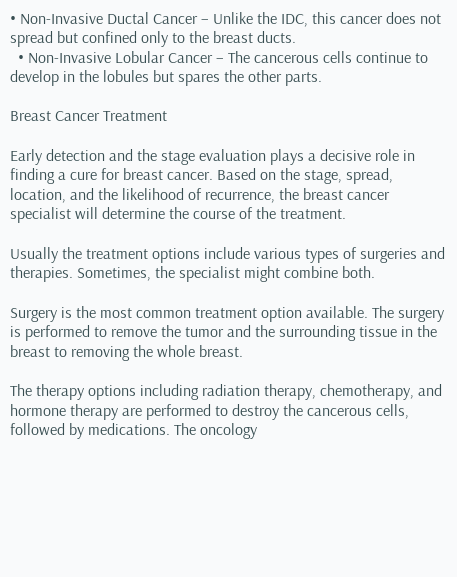• Non-Invasive Ductal Cancer – Unlike the IDC, this cancer does not spread but confined only to the breast ducts.
  • Non-Invasive Lobular Cancer – The cancerous cells continue to develop in the lobules but spares the other parts.

Breast Cancer Treatment

Early detection and the stage evaluation plays a decisive role in finding a cure for breast cancer. Based on the stage, spread, location, and the likelihood of recurrence, the breast cancer specialist will determine the course of the treatment.

Usually the treatment options include various types of surgeries and therapies. Sometimes, the specialist might combine both.

Surgery is the most common treatment option available. The surgery is performed to remove the tumor and the surrounding tissue in the breast to removing the whole breast.

The therapy options including radiation therapy, chemotherapy, and hormone therapy are performed to destroy the cancerous cells, followed by medications. The oncology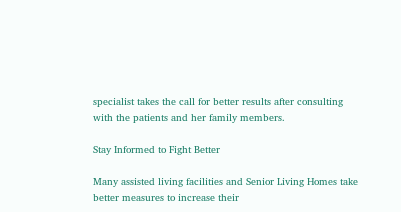specialist takes the call for better results after consulting with the patients and her family members.

Stay Informed to Fight Better

Many assisted living facilities and Senior Living Homes take better measures to increase their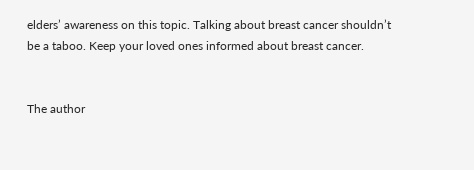elders’ awareness on this topic. Talking about breast cancer shouldn’t be a taboo. Keep your loved ones informed about breast cancer.


The author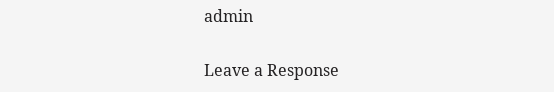admin

Leave a Response